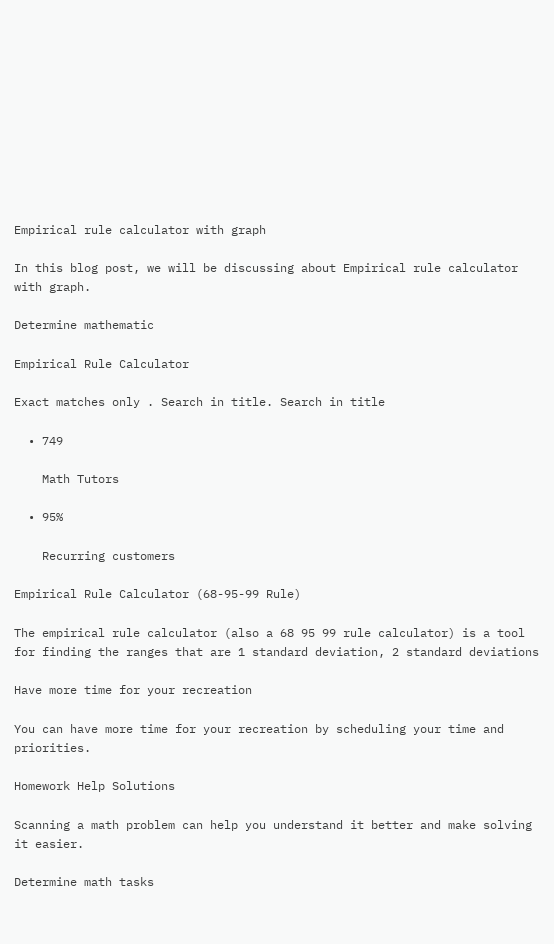Empirical rule calculator with graph

In this blog post, we will be discussing about Empirical rule calculator with graph.

Determine mathematic

Empirical Rule Calculator

Exact matches only . Search in title. Search in title

  • 749

    Math Tutors

  • 95%

    Recurring customers

Empirical Rule Calculator (68-95-99 Rule)

The empirical rule calculator (also a 68 95 99 rule calculator) is a tool for finding the ranges that are 1 standard deviation, 2 standard deviations

Have more time for your recreation

You can have more time for your recreation by scheduling your time and priorities.

Homework Help Solutions

Scanning a math problem can help you understand it better and make solving it easier.

Determine math tasks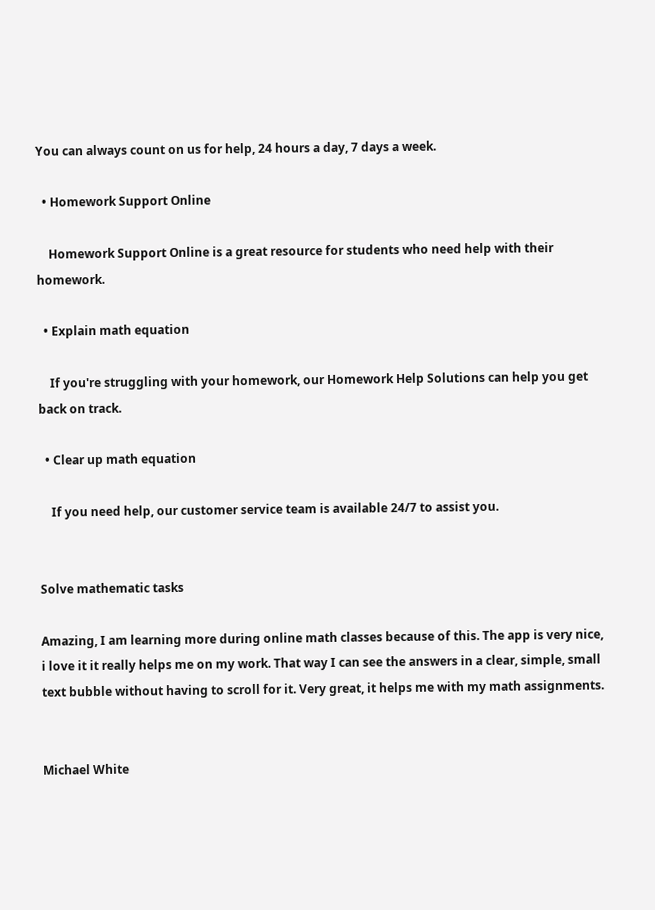You can always count on us for help, 24 hours a day, 7 days a week.

  • Homework Support Online

    Homework Support Online is a great resource for students who need help with their homework.

  • Explain math equation

    If you're struggling with your homework, our Homework Help Solutions can help you get back on track.

  • Clear up math equation

    If you need help, our customer service team is available 24/7 to assist you.


Solve mathematic tasks

Amazing, I am learning more during online math classes because of this. The app is very nice, i love it it really helps me on my work. That way I can see the answers in a clear, simple, small text bubble without having to scroll for it. Very great, it helps me with my math assignments.


Michael White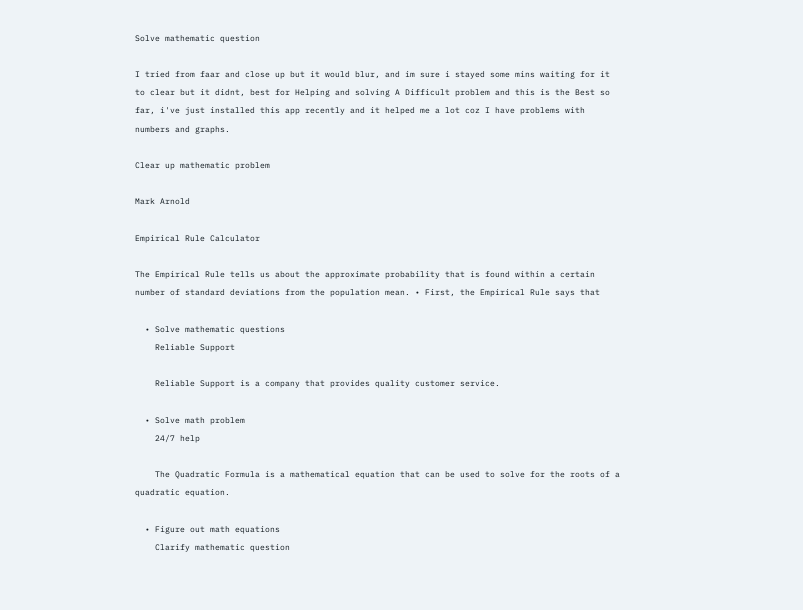Solve mathematic question

I tried from faar and close up but it would blur, and im sure i stayed some mins waiting for it to clear but it didnt, best for Helping and solving A Difficult problem and this is the Best so far, i've just installed this app recently and it helped me a lot coz I have problems with numbers and graphs.

Clear up mathematic problem

Mark Arnold

Empirical Rule Calculator

The Empirical Rule tells us about the approximate probability that is found within a certain number of standard deviations from the population mean. • First, the Empirical Rule says that

  • Solve mathematic questions
    Reliable Support

    Reliable Support is a company that provides quality customer service.

  • Solve math problem
    24/7 help

    The Quadratic Formula is a mathematical equation that can be used to solve for the roots of a quadratic equation.

  • Figure out math equations
    Clarify mathematic question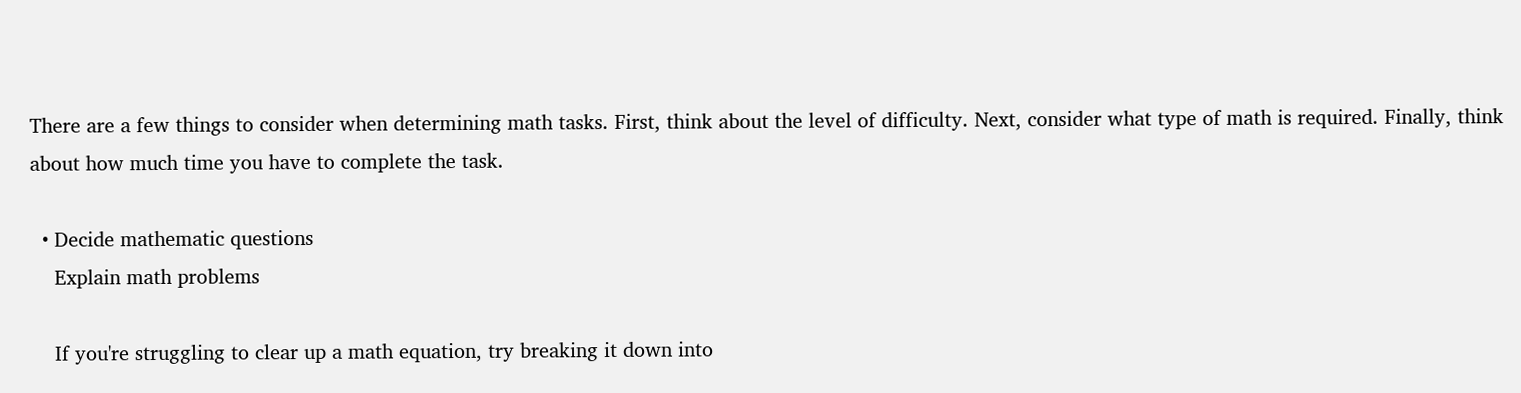There are a few things to consider when determining math tasks. First, think about the level of difficulty. Next, consider what type of math is required. Finally, think about how much time you have to complete the task.

  • Decide mathematic questions
    Explain math problems

    If you're struggling to clear up a math equation, try breaking it down into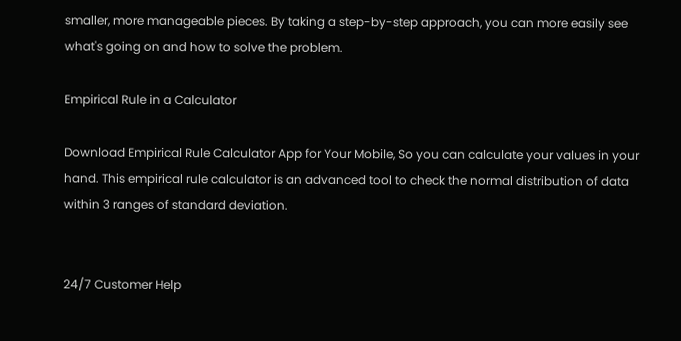smaller, more manageable pieces. By taking a step-by-step approach, you can more easily see what's going on and how to solve the problem.

Empirical Rule in a Calculator

Download Empirical Rule Calculator App for Your Mobile, So you can calculate your values in your hand. This empirical rule calculator is an advanced tool to check the normal distribution of data within 3 ranges of standard deviation.


24/7 Customer Help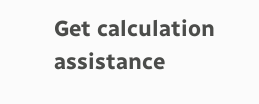Get calculation assistance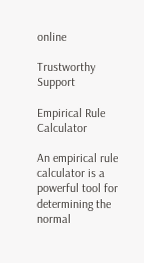online

Trustworthy Support

Empirical Rule Calculator

An empirical rule calculator is a powerful tool for determining the normal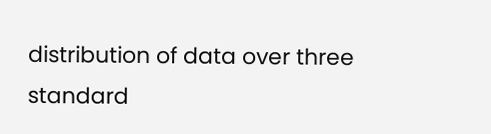distribution of data over three standard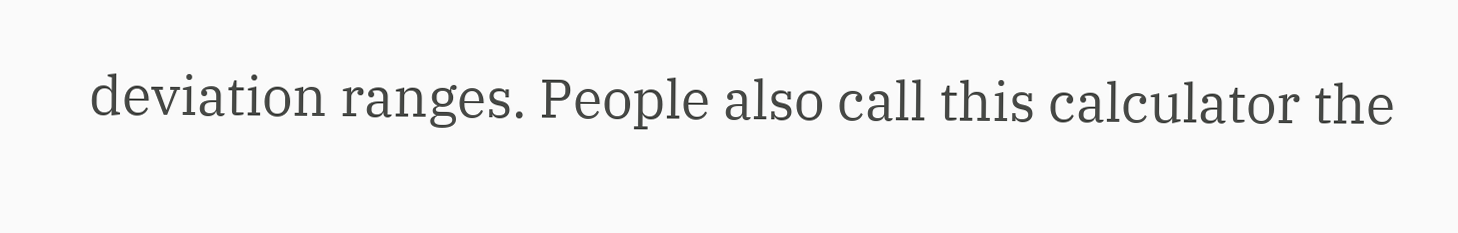deviation ranges. People also call this calculator the